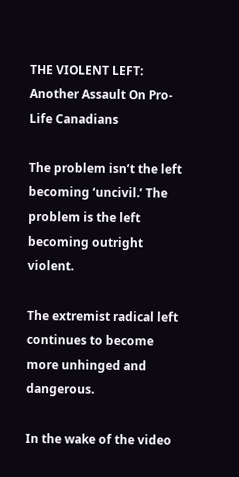THE VIOLENT LEFT: Another Assault On Pro-Life Canadians

The problem isn’t the left becoming ‘uncivil.’ The problem is the left becoming outright violent.

The extremist radical left continues to become more unhinged and dangerous.

In the wake of the video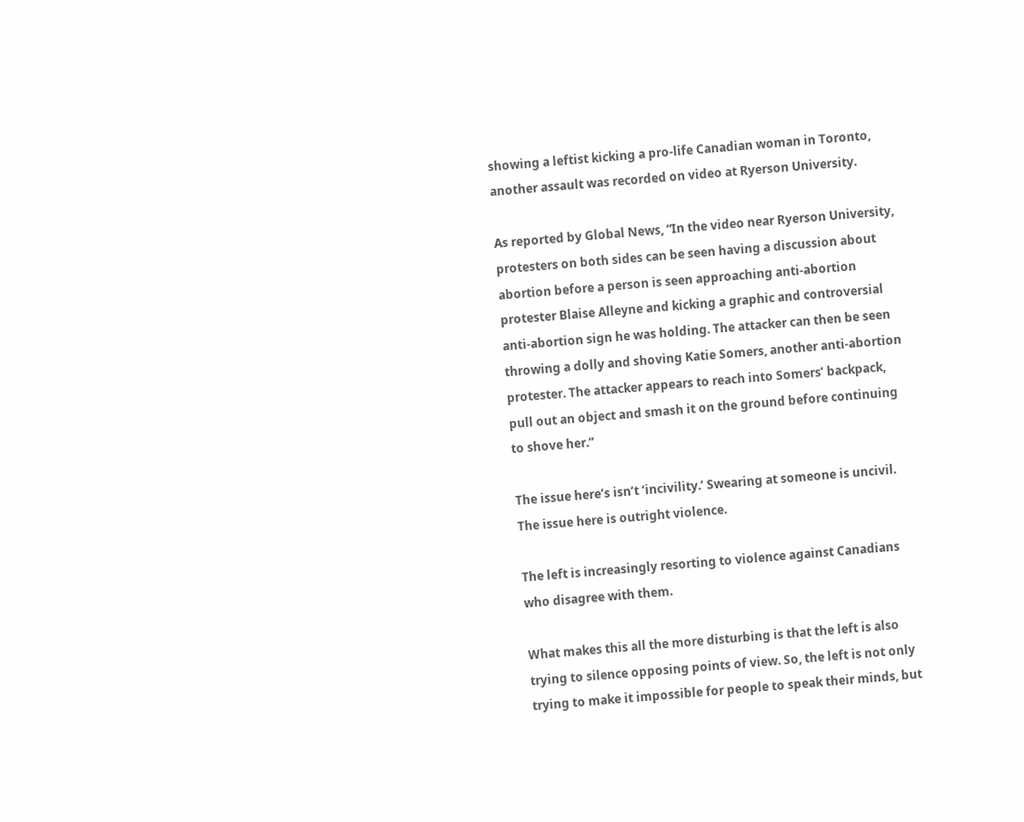showing a leftist kicking a pro-life Canadian woman in Toronto, another assault was recorded on video at Ryerson University.

As reported by Global News, “In the video near Ryerson University, protesters on both sides can be seen having a discussion about abortion before a person is seen approaching anti-abortion protester Blaise Alleyne and kicking a graphic and controversial anti-abortion sign he was holding. The attacker can then be seen throwing a dolly and shoving Katie Somers, another anti-abortion protester. The attacker appears to reach into Somers’ backpack, pull out an object and smash it on the ground before continuing to shove her.”

The issue here’s isn’t ‘incivility.’ Swearing at someone is uncivil. The issue here is outright violence.

The left is increasingly resorting to violence against Canadians who disagree with them.

What makes this all the more disturbing is that the left is also trying to silence opposing points of view. So, the left is not only trying to make it impossible for people to speak their minds, but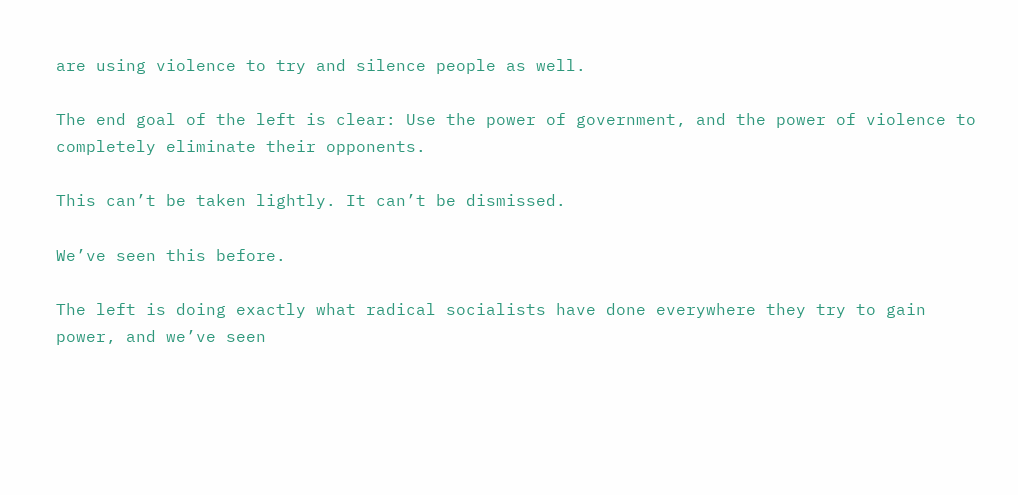are using violence to try and silence people as well.

The end goal of the left is clear: Use the power of government, and the power of violence to completely eliminate their opponents.

This can’t be taken lightly. It can’t be dismissed.

We’ve seen this before.

The left is doing exactly what radical socialists have done everywhere they try to gain power, and we’ve seen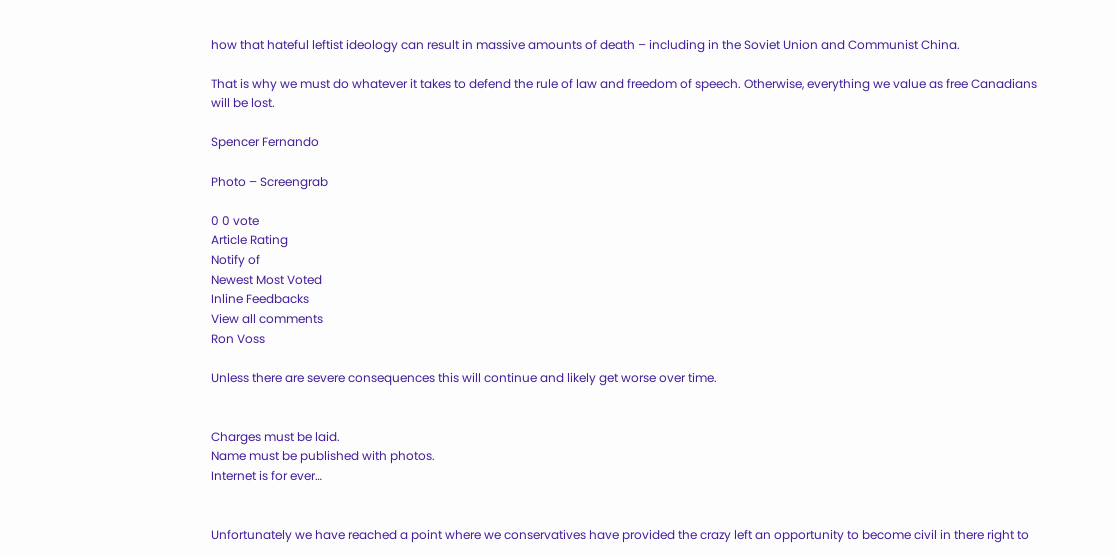how that hateful leftist ideology can result in massive amounts of death – including in the Soviet Union and Communist China.

That is why we must do whatever it takes to defend the rule of law and freedom of speech. Otherwise, everything we value as free Canadians will be lost.

Spencer Fernando

Photo – Screengrab

0 0 vote
Article Rating
Notify of
Newest Most Voted
Inline Feedbacks
View all comments
Ron Voss

Unless there are severe consequences this will continue and likely get worse over time.


Charges must be laid.
Name must be published with photos.
Internet is for ever…


Unfortunately we have reached a point where we conservatives have provided the crazy left an opportunity to become civil in there right to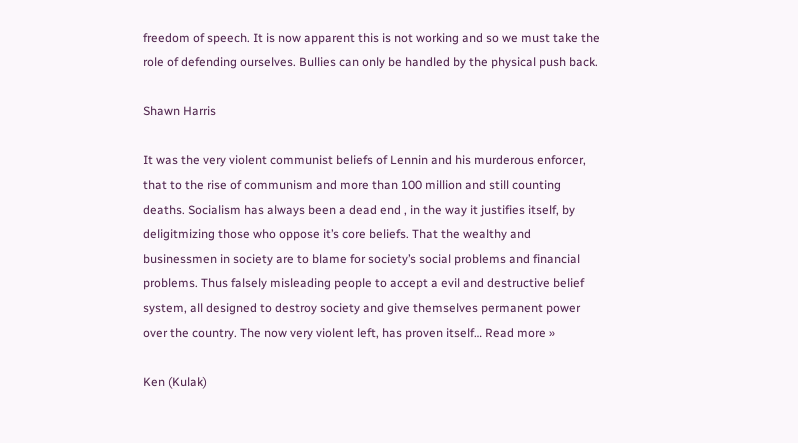freedom of speech. It is now apparent this is not working and so we must take the role of defending ourselves. Bullies can only be handled by the physical push back.

Shawn Harris

It was the very violent communist beliefs of Lennin and his murderous enforcer, that to the rise of communism and more than 100 million and still counting deaths. Socialism has always been a dead end , in the way it justifies itself, by deligitmizing those who oppose it’s core beliefs. That the wealthy and businessmen in society are to blame for society’s social problems and financial problems. Thus falsely misleading people to accept a evil and destructive belief system, all designed to destroy society and give themselves permanent power over the country. The now very violent left, has proven itself… Read more »

Ken (Kulak)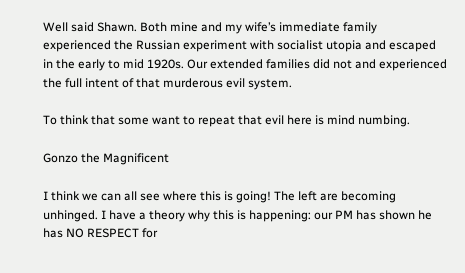Well said Shawn. Both mine and my wife’s immediate family experienced the Russian experiment with socialist utopia and escaped in the early to mid 1920s. Our extended families did not and experienced the full intent of that murderous evil system.

To think that some want to repeat that evil here is mind numbing.

Gonzo the Magnificent

I think we can all see where this is going! The left are becoming unhinged. I have a theory why this is happening: our PM has shown he has NO RESPECT for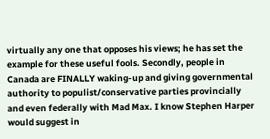virtually any one that opposes his views; he has set the example for these useful fools. Secondly, people in Canada are FINALLY waking-up and giving governmental authority to populist/conservative parties provincially and even federally with Mad Max. I know Stephen Harper would suggest in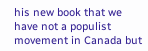his new book that we have not a populist movement in Canada but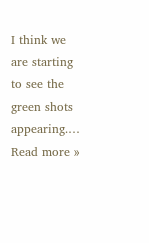I think we are starting to see the green shots appearing.… Read more »